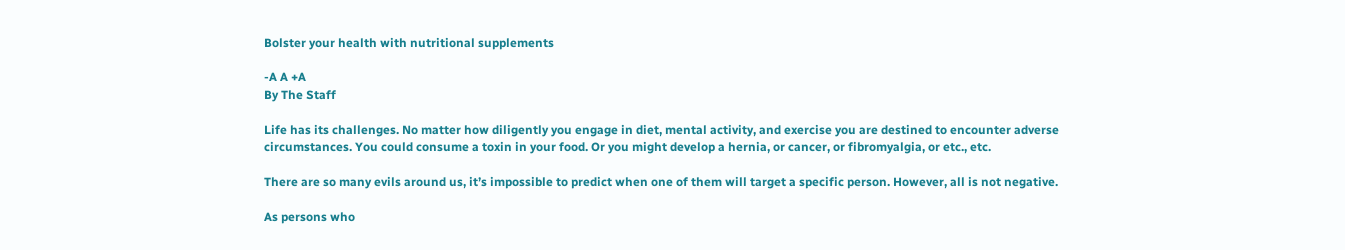Bolster your health with nutritional supplements

-A A +A
By The Staff

Life has its challenges. No matter how diligently you engage in diet, mental activity, and exercise you are destined to encounter adverse circumstances. You could consume a toxin in your food. Or you might develop a hernia, or cancer, or fibromyalgia, or etc., etc.

There are so many evils around us, it’s impossible to predict when one of them will target a specific person. However, all is not negative.

As persons who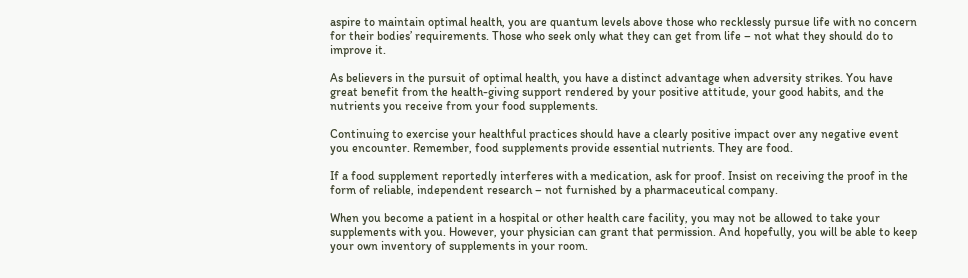aspire to maintain optimal health, you are quantum levels above those who recklessly pursue life with no concern for their bodies’ requirements. Those who seek only what they can get from life – not what they should do to improve it.

As believers in the pursuit of optimal health, you have a distinct advantage when adversity strikes. You have great benefit from the health-giving support rendered by your positive attitude, your good habits, and the nutrients you receive from your food supplements.

Continuing to exercise your healthful practices should have a clearly positive impact over any negative event you encounter. Remember, food supplements provide essential nutrients. They are food.

If a food supplement reportedly interferes with a medication, ask for proof. Insist on receiving the proof in the form of reliable, independent research – not furnished by a pharmaceutical company.

When you become a patient in a hospital or other health care facility, you may not be allowed to take your supplements with you. However, your physician can grant that permission. And hopefully, you will be able to keep your own inventory of supplements in your room.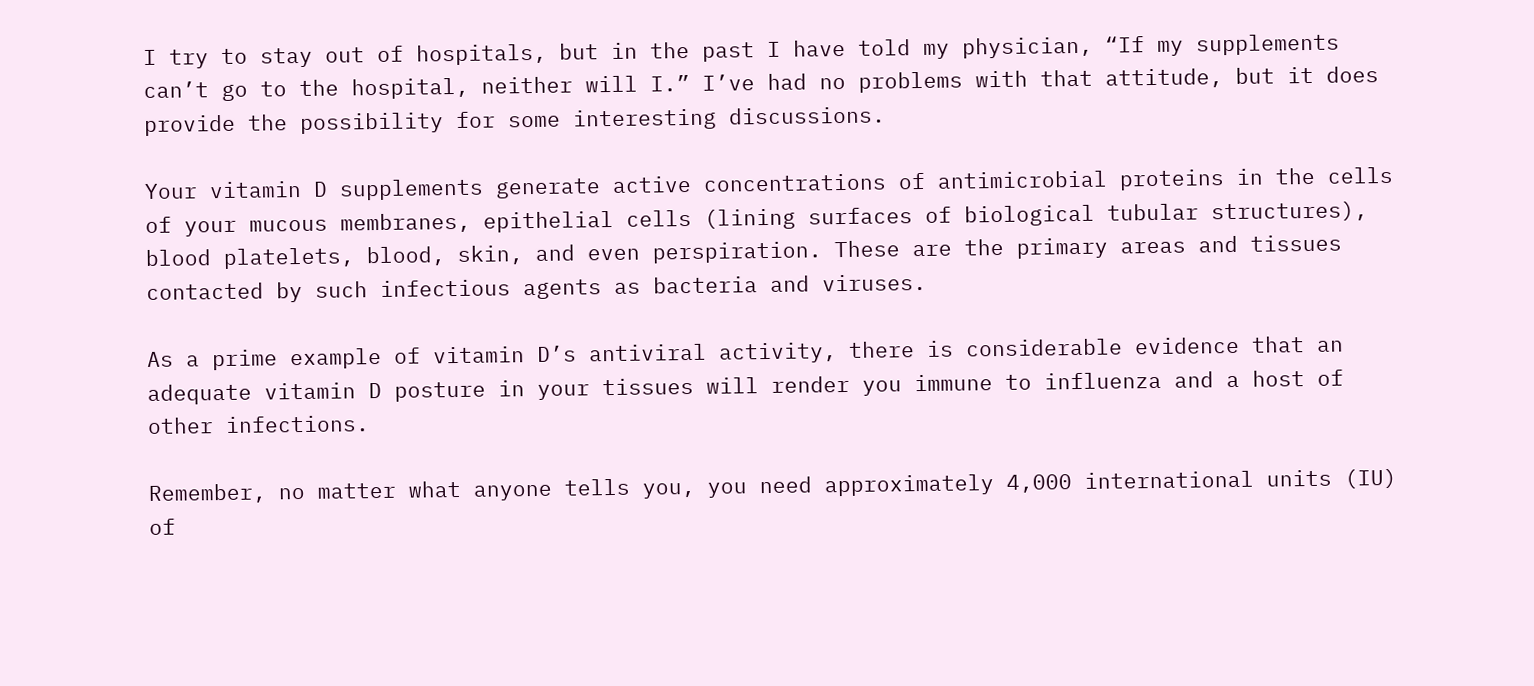I try to stay out of hospitals, but in the past I have told my physician, “If my supplements can’t go to the hospital, neither will I.” I’ve had no problems with that attitude, but it does provide the possibility for some interesting discussions.

Your vitamin D supplements generate active concentrations of antimicrobial proteins in the cells of your mucous membranes, epithelial cells (lining surfaces of biological tubular structures), blood platelets, blood, skin, and even perspiration. These are the primary areas and tissues contacted by such infectious agents as bacteria and viruses.

As a prime example of vitamin D’s antiviral activity, there is considerable evidence that an adequate vitamin D posture in your tissues will render you immune to influenza and a host of other infections.

Remember, no matter what anyone tells you, you need approximately 4,000 international units (IU) of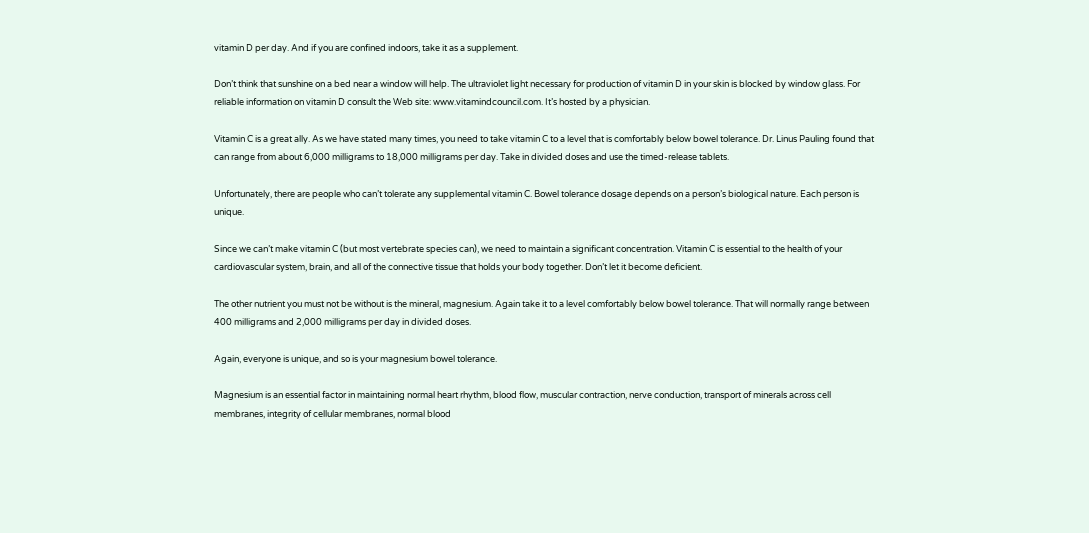vitamin D per day. And if you are confined indoors, take it as a supplement.

Don’t think that sunshine on a bed near a window will help. The ultraviolet light necessary for production of vitamin D in your skin is blocked by window glass. For reliable information on vitamin D consult the Web site: www.vitamindcouncil.com. It’s hosted by a physician.

Vitamin C is a great ally. As we have stated many times, you need to take vitamin C to a level that is comfortably below bowel tolerance. Dr. Linus Pauling found that can range from about 6,000 milligrams to 18,000 milligrams per day. Take in divided doses and use the timed-release tablets.

Unfortunately, there are people who can’t tolerate any supplemental vitamin C. Bowel tolerance dosage depends on a person’s biological nature. Each person is unique.

Since we can’t make vitamin C (but most vertebrate species can), we need to maintain a significant concentration. Vitamin C is essential to the health of your cardiovascular system, brain, and all of the connective tissue that holds your body together. Don’t let it become deficient.

The other nutrient you must not be without is the mineral, magnesium. Again take it to a level comfortably below bowel tolerance. That will normally range between 400 milligrams and 2,000 milligrams per day in divided doses.

Again, everyone is unique, and so is your magnesium bowel tolerance.

Magnesium is an essential factor in maintaining normal heart rhythm, blood flow, muscular contraction, nerve conduction, transport of minerals across cell membranes, integrity of cellular membranes, normal blood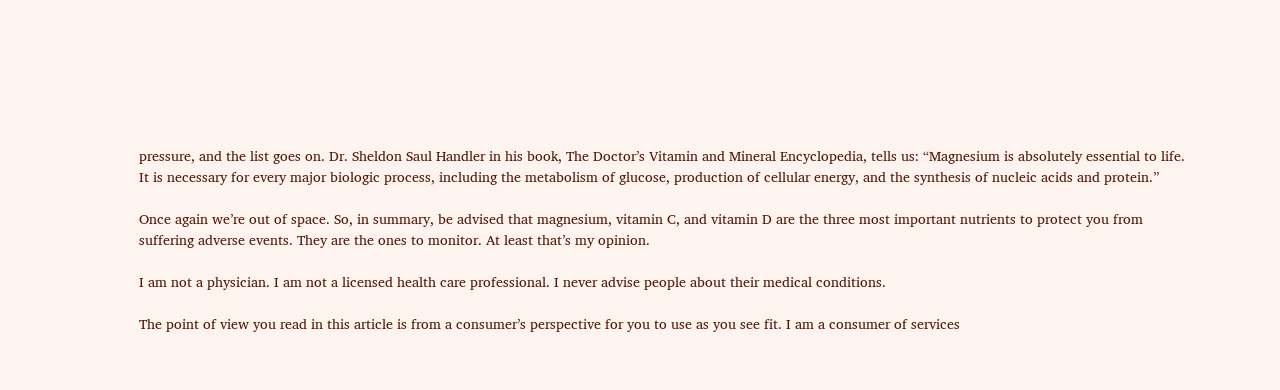pressure, and the list goes on. Dr. Sheldon Saul Handler in his book, The Doctor’s Vitamin and Mineral Encyclopedia, tells us: “Magnesium is absolutely essential to life. It is necessary for every major biologic process, including the metabolism of glucose, production of cellular energy, and the synthesis of nucleic acids and protein.”

Once again we’re out of space. So, in summary, be advised that magnesium, vitamin C, and vitamin D are the three most important nutrients to protect you from suffering adverse events. They are the ones to monitor. At least that’s my opinion.

I am not a physician. I am not a licensed health care professional. I never advise people about their medical conditions.

The point of view you read in this article is from a consumer’s perspective for you to use as you see fit. I am a consumer of services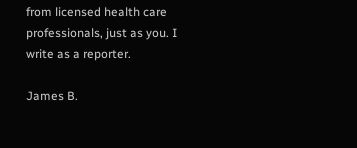from licensed health care professionals, just as you. I write as a reporter.

James B.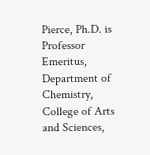Pierce, Ph.D. is Professor Emeritus, Department of Chemistry, College of Arts and Sciences,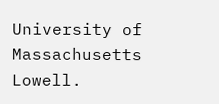University of Massachusetts Lowell.